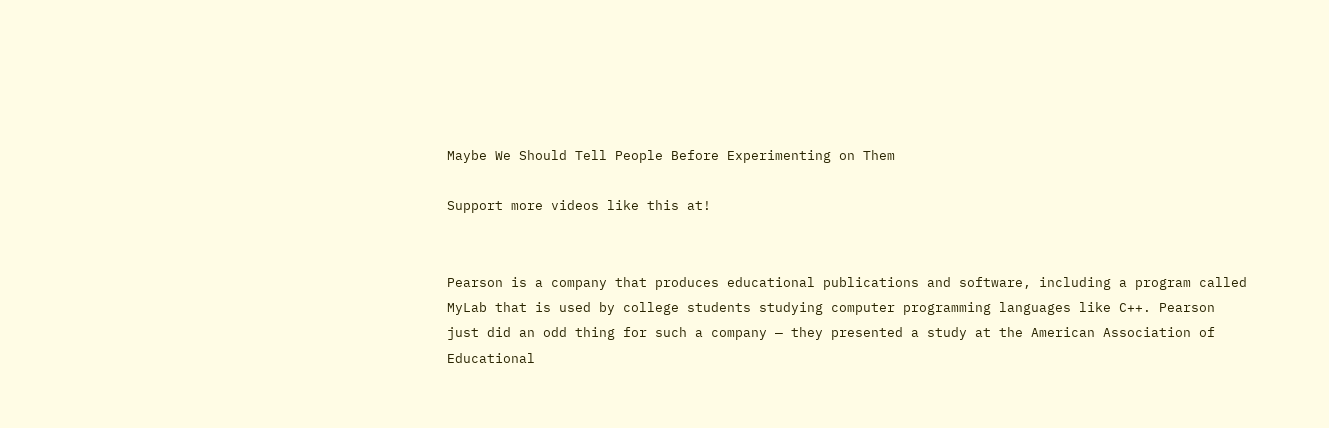Maybe We Should Tell People Before Experimenting on Them

Support more videos like this at!


Pearson is a company that produces educational publications and software, including a program called MyLab that is used by college students studying computer programming languages like C++. Pearson just did an odd thing for such a company — they presented a study at the American Association of Educational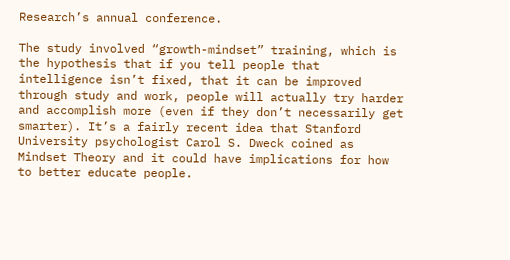Research’s annual conference.

The study involved “growth-mindset” training, which is the hypothesis that if you tell people that intelligence isn’t fixed, that it can be improved through study and work, people will actually try harder and accomplish more (even if they don’t necessarily get smarter). It’s a fairly recent idea that Stanford University psychologist Carol S. Dweck coined as Mindset Theory and it could have implications for how to better educate people.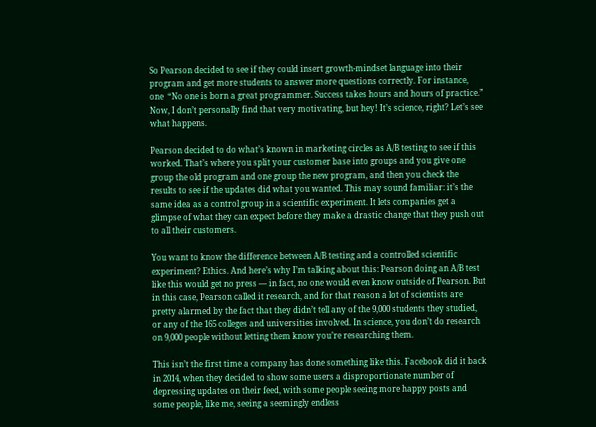So Pearson decided to see if they could insert growth-mindset language into their program and get more students to answer more questions correctly. For instance, one  “No one is born a great programmer. Success takes hours and hours of practice.” Now, I don’t personally find that very motivating, but hey! It’s science, right? Let’s see what happens.

Pearson decided to do what’s known in marketing circles as A/B testing to see if this worked. That’s where you split your customer base into groups and you give one group the old program and one group the new program, and then you check the results to see if the updates did what you wanted. This may sound familiar: it’s the same idea as a control group in a scientific experiment. It lets companies get a glimpse of what they can expect before they make a drastic change that they push out to all their customers.

You want to know the difference between A/B testing and a controlled scientific experiment? Ethics. And here’s why I’m talking about this: Pearson doing an A/B test like this would get no press — in fact, no one would even know outside of Pearson. But in this case, Pearson called it research, and for that reason a lot of scientists are pretty alarmed by the fact that they didn’t tell any of the 9,000 students they studied, or any of the 165 colleges and universities involved. In science, you don’t do research on 9,000 people without letting them know you’re researching them.

This isn’t the first time a company has done something like this. Facebook did it back in 2014, when they decided to show some users a disproportionate number of depressing updates on their feed, with some people seeing more happy posts and some people, like me, seeing a seemingly endless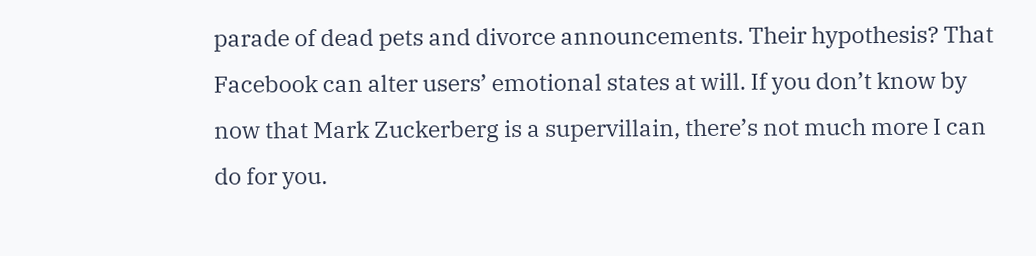parade of dead pets and divorce announcements. Their hypothesis? That Facebook can alter users’ emotional states at will. If you don’t know by now that Mark Zuckerberg is a supervillain, there’s not much more I can do for you.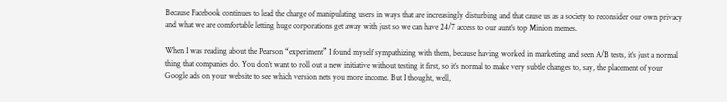Because Facebook continues to lead the charge of manipulating users in ways that are increasingly disturbing and that cause us as a society to reconsider our own privacy and what we are comfortable letting huge corporations get away with just so we can have 24/7 access to our aunt’s top Minion memes.

When I was reading about the Pearson “experiment” I found myself sympathizing with them, because having worked in marketing and seen A/B tests, it’s just a normal thing that companies do. You don’t want to roll out a new initiative without testing it first, so it’s normal to make very subtle changes to, say, the placement of your Google ads on your website to see which version nets you more income. But I thought, well,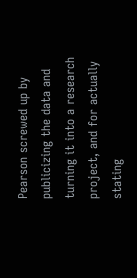Pearson screwed up by publicizing the data and turning it into a research project, and for actually stating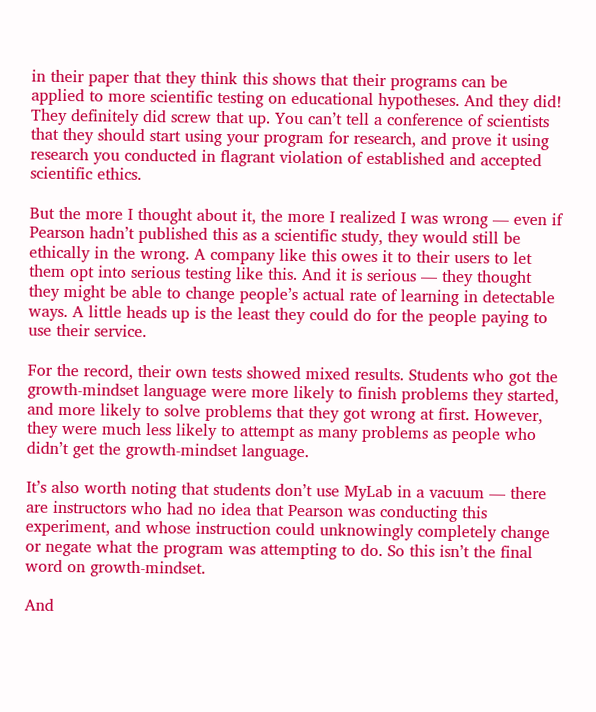in their paper that they think this shows that their programs can be applied to more scientific testing on educational hypotheses. And they did! They definitely did screw that up. You can’t tell a conference of scientists that they should start using your program for research, and prove it using research you conducted in flagrant violation of established and accepted scientific ethics.

But the more I thought about it, the more I realized I was wrong — even if Pearson hadn’t published this as a scientific study, they would still be ethically in the wrong. A company like this owes it to their users to let them opt into serious testing like this. And it is serious — they thought they might be able to change people’s actual rate of learning in detectable ways. A little heads up is the least they could do for the people paying to use their service.

For the record, their own tests showed mixed results. Students who got the growth-mindset language were more likely to finish problems they started, and more likely to solve problems that they got wrong at first. However, they were much less likely to attempt as many problems as people who didn’t get the growth-mindset language.

It’s also worth noting that students don’t use MyLab in a vacuum — there are instructors who had no idea that Pearson was conducting this experiment, and whose instruction could unknowingly completely change or negate what the program was attempting to do. So this isn’t the final word on growth-mindset.

And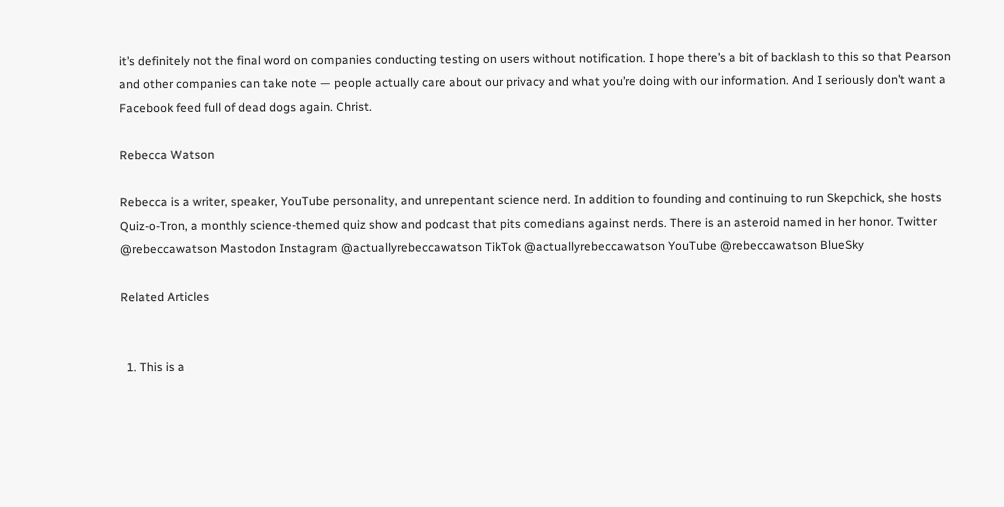it’s definitely not the final word on companies conducting testing on users without notification. I hope there’s a bit of backlash to this so that Pearson and other companies can take note — people actually care about our privacy and what you’re doing with our information. And I seriously don’t want a Facebook feed full of dead dogs again. Christ.

Rebecca Watson

Rebecca is a writer, speaker, YouTube personality, and unrepentant science nerd. In addition to founding and continuing to run Skepchick, she hosts Quiz-o-Tron, a monthly science-themed quiz show and podcast that pits comedians against nerds. There is an asteroid named in her honor. Twitter @rebeccawatson Mastodon Instagram @actuallyrebeccawatson TikTok @actuallyrebeccawatson YouTube @rebeccawatson BlueSky

Related Articles


  1. This is a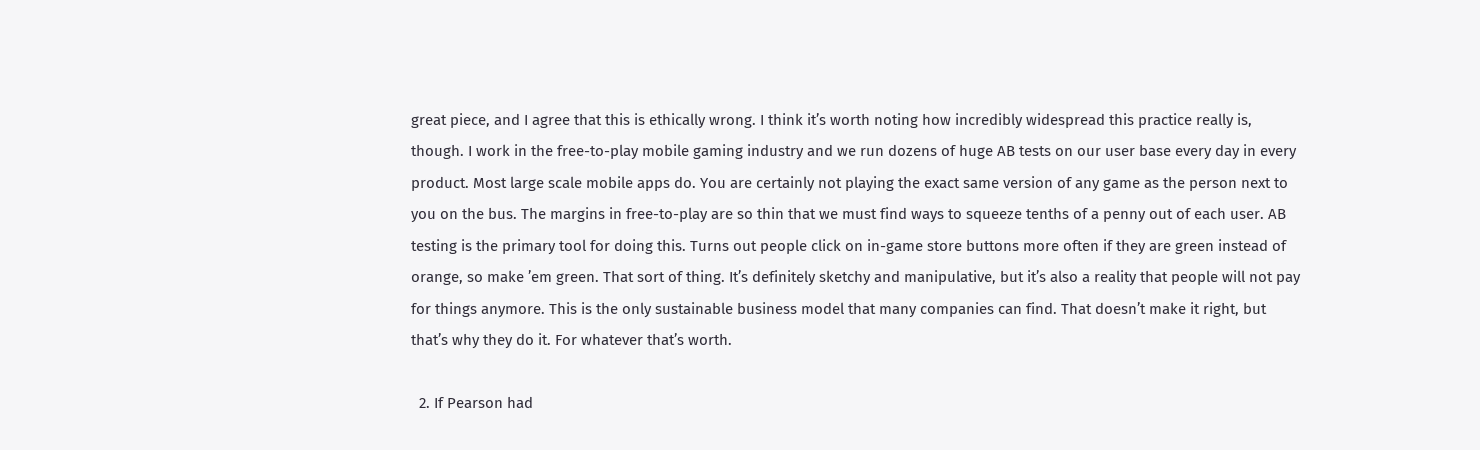great piece, and I agree that this is ethically wrong. I think it’s worth noting how incredibly widespread this practice really is, though. I work in the free-to-play mobile gaming industry and we run dozens of huge AB tests on our user base every day in every product. Most large scale mobile apps do. You are certainly not playing the exact same version of any game as the person next to you on the bus. The margins in free-to-play are so thin that we must find ways to squeeze tenths of a penny out of each user. AB testing is the primary tool for doing this. Turns out people click on in-game store buttons more often if they are green instead of orange, so make ’em green. That sort of thing. It’s definitely sketchy and manipulative, but it’s also a reality that people will not pay for things anymore. This is the only sustainable business model that many companies can find. That doesn’t make it right, but that’s why they do it. For whatever that’s worth.

  2. If Pearson had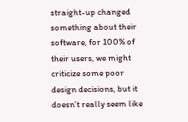straight-up changed something about their software, for 100% of their users, we might criticize some poor design decisions, but it doesn’t really seem like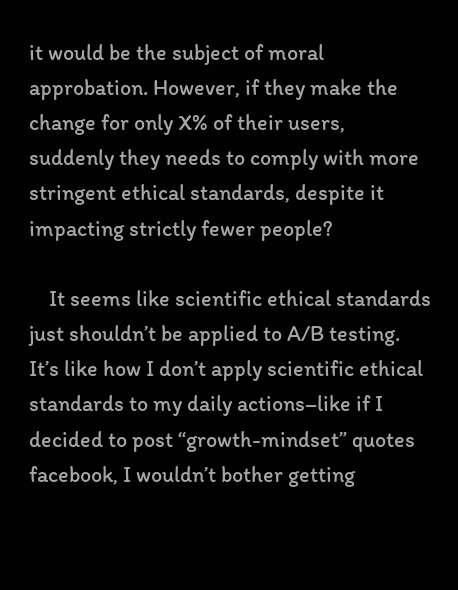it would be the subject of moral approbation. However, if they make the change for only X% of their users, suddenly they needs to comply with more stringent ethical standards, despite it impacting strictly fewer people?

    It seems like scientific ethical standards just shouldn’t be applied to A/B testing. It’s like how I don’t apply scientific ethical standards to my daily actions–like if I decided to post “growth-mindset” quotes facebook, I wouldn’t bother getting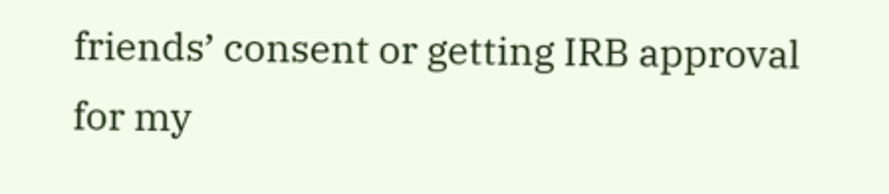friends’ consent or getting IRB approval for my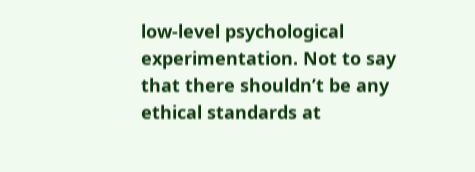low-level psychological experimentation. Not to say that there shouldn’t be any ethical standards at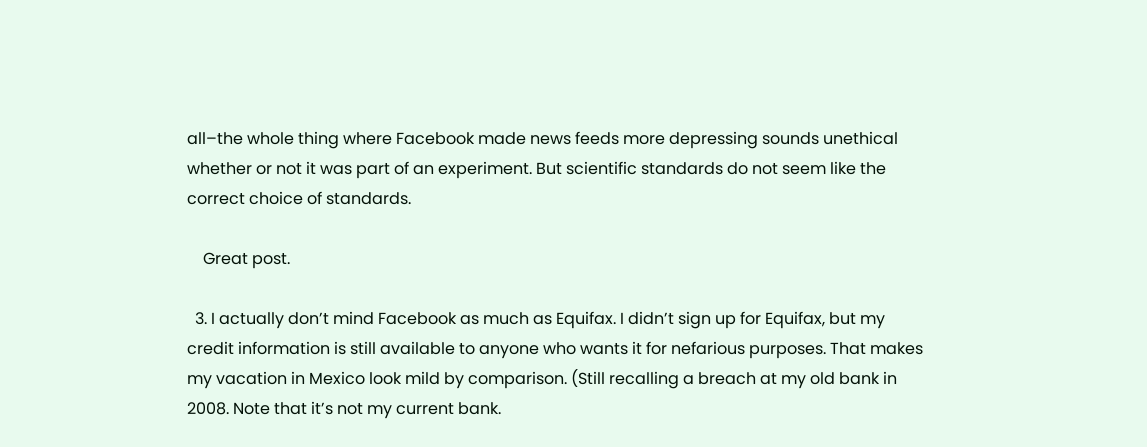all–the whole thing where Facebook made news feeds more depressing sounds unethical whether or not it was part of an experiment. But scientific standards do not seem like the correct choice of standards.

    Great post.

  3. I actually don’t mind Facebook as much as Equifax. I didn’t sign up for Equifax, but my credit information is still available to anyone who wants it for nefarious purposes. That makes my vacation in Mexico look mild by comparison. (Still recalling a breach at my old bank in 2008. Note that it’s not my current bank.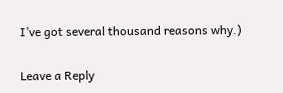I’ve got several thousand reasons why.)

Leave a Reply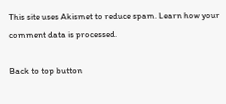This site uses Akismet to reduce spam. Learn how your comment data is processed.

Back to top button